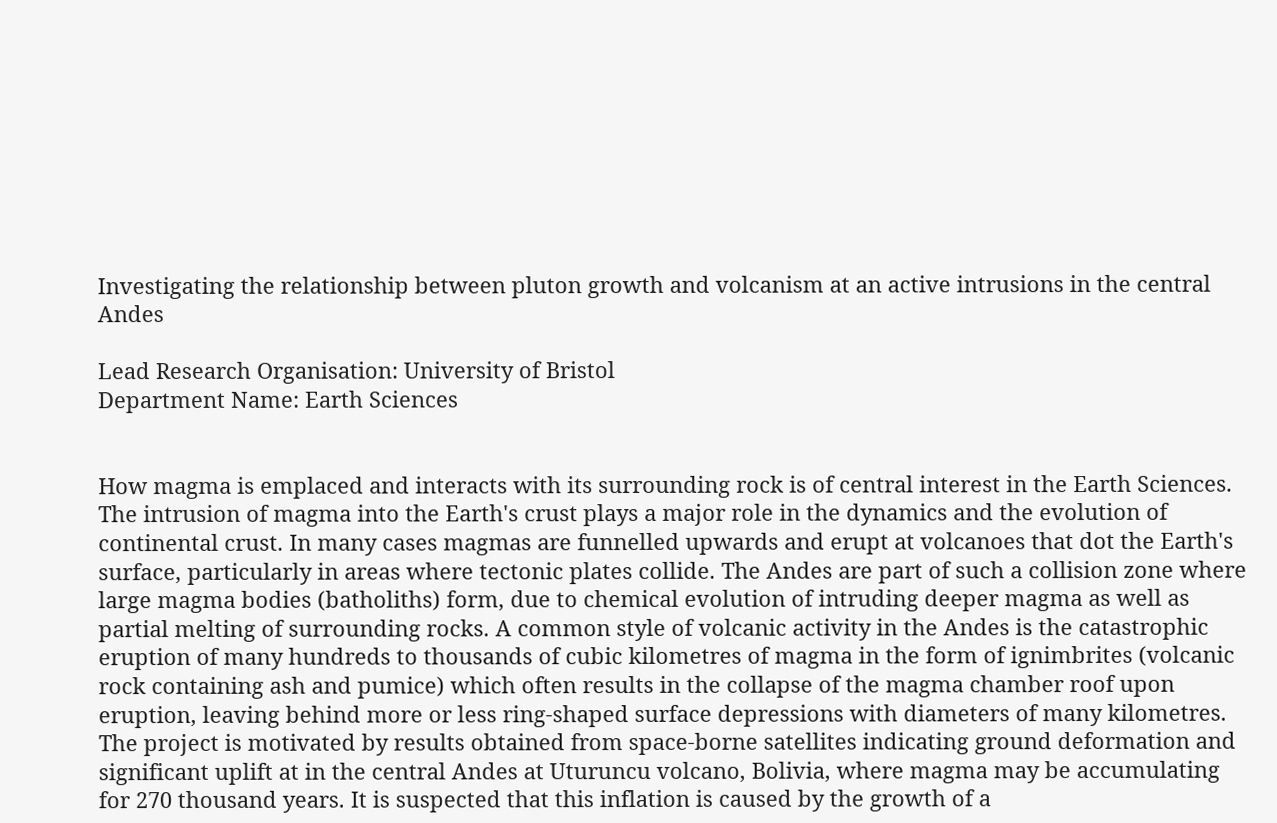Investigating the relationship between pluton growth and volcanism at an active intrusions in the central Andes

Lead Research Organisation: University of Bristol
Department Name: Earth Sciences


How magma is emplaced and interacts with its surrounding rock is of central interest in the Earth Sciences. The intrusion of magma into the Earth's crust plays a major role in the dynamics and the evolution of continental crust. In many cases magmas are funnelled upwards and erupt at volcanoes that dot the Earth's surface, particularly in areas where tectonic plates collide. The Andes are part of such a collision zone where large magma bodies (batholiths) form, due to chemical evolution of intruding deeper magma as well as partial melting of surrounding rocks. A common style of volcanic activity in the Andes is the catastrophic eruption of many hundreds to thousands of cubic kilometres of magma in the form of ignimbrites (volcanic rock containing ash and pumice) which often results in the collapse of the magma chamber roof upon eruption, leaving behind more or less ring-shaped surface depressions with diameters of many kilometres. The project is motivated by results obtained from space-borne satellites indicating ground deformation and significant uplift at in the central Andes at Uturuncu volcano, Bolivia, where magma may be accumulating for 270 thousand years. It is suspected that this inflation is caused by the growth of a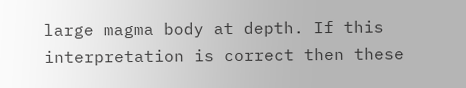large magma body at depth. If this interpretation is correct then these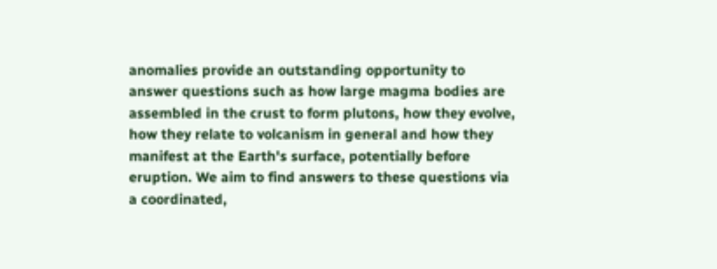anomalies provide an outstanding opportunity to answer questions such as how large magma bodies are assembled in the crust to form plutons, how they evolve, how they relate to volcanism in general and how they manifest at the Earth's surface, potentially before eruption. We aim to find answers to these questions via a coordinated,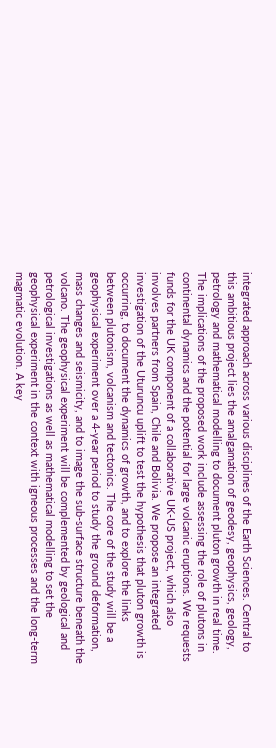integrated approach across various disciplines of the Earth Sciences. Central to this ambitious project lies the amalgamation of geodesy, geophysics, geology, petrology and mathematical modelling to document pluton growth in real time. The implications of the proposed work include assessing the role of plutons in continental dynamics and the potential for large volcanic eruptions. We requests funds for the UK component of a collaborative UK-US project, which also involves partners from Spain, Chile and Bolivia. We propose an integrated investigation of the Uturuncu uplift to test the hypothesis that pluton growth is occurring, to document the dynamics of growth, and to explore the links between plutonism, volcanism and tectonics. The core of the study will be a geophysical experiment over a 4-year period to study the ground deformation, mass changes and seismicity, and to image the sub-surface structure beneath the volcano. The geophysical experiment will be complemented by geological and petrological investigations as well as mathematical modelling to set the geophysical experiment in the context with igneous processes and the long-term magmatic evolution. A key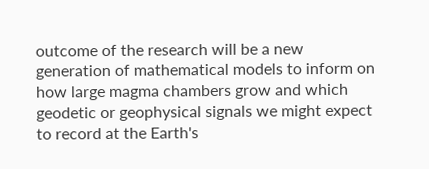outcome of the research will be a new generation of mathematical models to inform on how large magma chambers grow and which geodetic or geophysical signals we might expect to record at the Earth's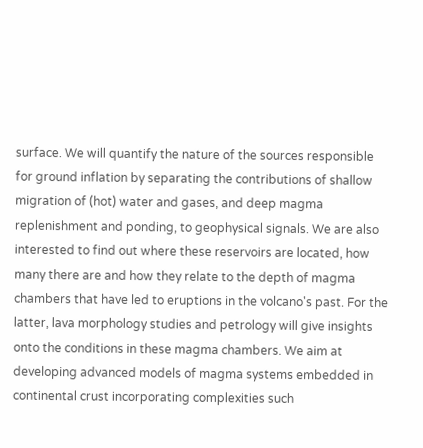surface. We will quantify the nature of the sources responsible for ground inflation by separating the contributions of shallow migration of (hot) water and gases, and deep magma replenishment and ponding, to geophysical signals. We are also interested to find out where these reservoirs are located, how many there are and how they relate to the depth of magma chambers that have led to eruptions in the volcano's past. For the latter, lava morphology studies and petrology will give insights onto the conditions in these magma chambers. We aim at developing advanced models of magma systems embedded in continental crust incorporating complexities such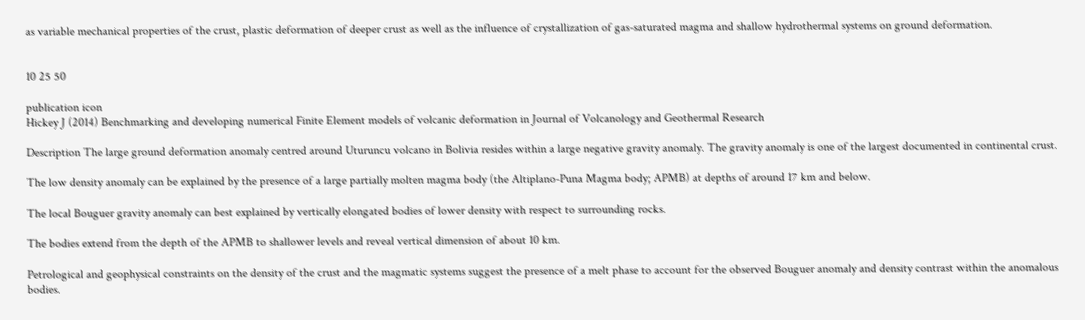as variable mechanical properties of the crust, plastic deformation of deeper crust as well as the influence of crystallization of gas-saturated magma and shallow hydrothermal systems on ground deformation.


10 25 50

publication icon
Hickey J (2014) Benchmarking and developing numerical Finite Element models of volcanic deformation in Journal of Volcanology and Geothermal Research

Description The large ground deformation anomaly centred around Uturuncu volcano in Bolivia resides within a large negative gravity anomaly. The gravity anomaly is one of the largest documented in continental crust.

The low density anomaly can be explained by the presence of a large partially molten magma body (the Altiplano-Puna Magma body; APMB) at depths of around 17 km and below.

The local Bouguer gravity anomaly can best explained by vertically elongated bodies of lower density with respect to surrounding rocks.

The bodies extend from the depth of the APMB to shallower levels and reveal vertical dimension of about 10 km.

Petrological and geophysical constraints on the density of the crust and the magmatic systems suggest the presence of a melt phase to account for the observed Bouguer anomaly and density contrast within the anomalous bodies.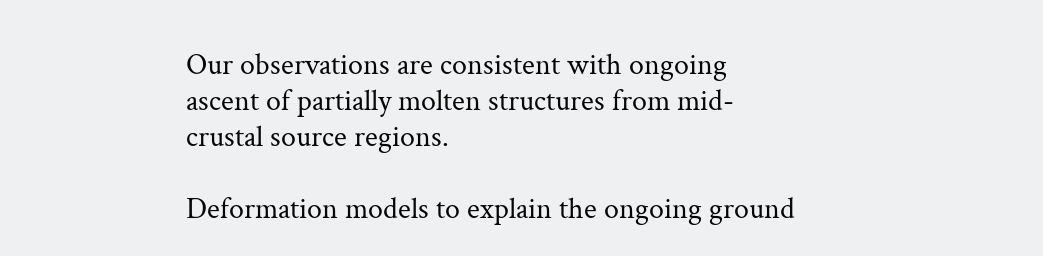Our observations are consistent with ongoing ascent of partially molten structures from mid-crustal source regions.

Deformation models to explain the ongoing ground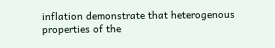inflation demonstrate that heterogenous properties of the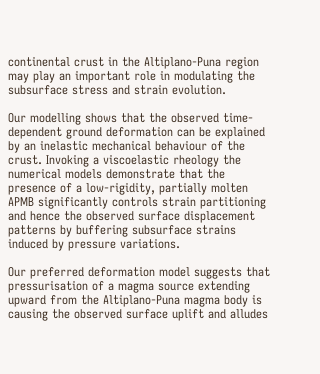continental crust in the Altiplano-Puna region may play an important role in modulating the subsurface stress and strain evolution.

Our modelling shows that the observed time-dependent ground deformation can be explained by an inelastic mechanical behaviour of the crust. Invoking a viscoelastic rheology the numerical models demonstrate that the presence of a low-rigidity, partially molten APMB significantly controls strain partitioning and hence the observed surface displacement patterns by buffering subsurface strains induced by pressure variations.

Our preferred deformation model suggests that pressurisation of a magma source extending upward from the Altiplano-Puna magma body is causing the observed surface uplift and alludes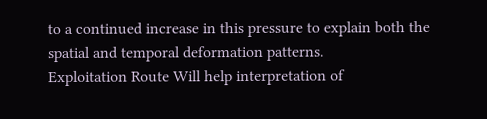to a continued increase in this pressure to explain both the spatial and temporal deformation patterns.
Exploitation Route Will help interpretation of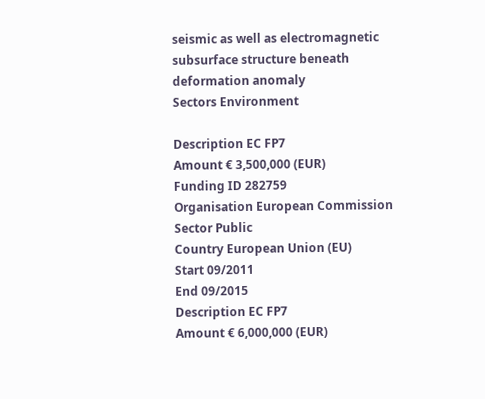seismic as well as electromagnetic subsurface structure beneath deformation anomaly
Sectors Environment

Description EC FP7
Amount € 3,500,000 (EUR)
Funding ID 282759
Organisation European Commission
Sector Public
Country European Union (EU)
Start 09/2011
End 09/2015
Description EC FP7
Amount € 6,000,000 (EUR)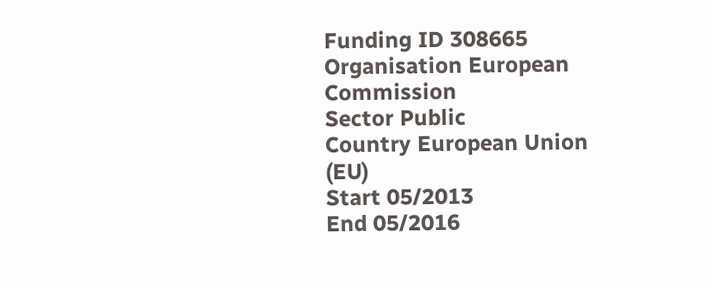Funding ID 308665
Organisation European Commission
Sector Public
Country European Union (EU)
Start 05/2013
End 05/2016